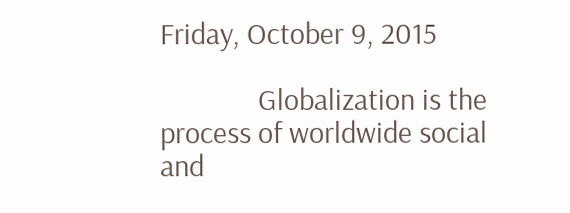Friday, October 9, 2015

              Globalization is the process of worldwide social and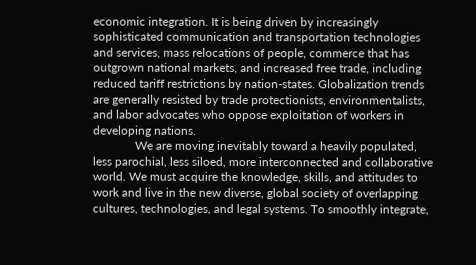economic integration. It is being driven by increasingly sophisticated communication and transportation technologies and services, mass relocations of people, commerce that has outgrown national markets, and increased free trade, including reduced tariff restrictions by nation-states. Globalization trends are generally resisted by trade protectionists, environmentalists, and labor advocates who oppose exploitation of workers in developing nations.
              We are moving inevitably toward a heavily populated, less parochial, less siloed, more interconnected and collaborative world. We must acquire the knowledge, skills, and attitudes to work and live in the new diverse, global society of overlapping cultures, technologies, and legal systems. To smoothly integrate,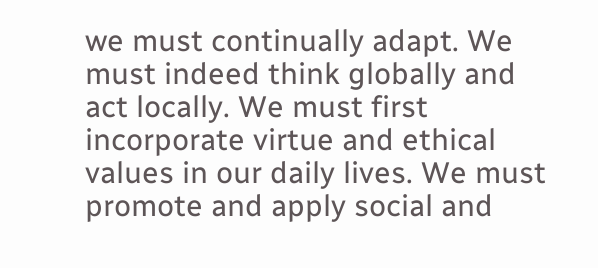we must continually adapt. We must indeed think globally and act locally. We must first incorporate virtue and ethical values in our daily lives. We must promote and apply social and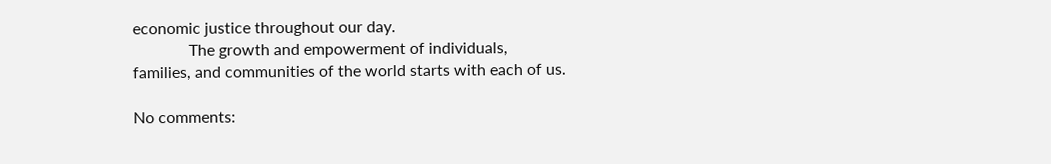economic justice throughout our day.
              The growth and empowerment of individuals, families, and communities of the world starts with each of us.

No comments: